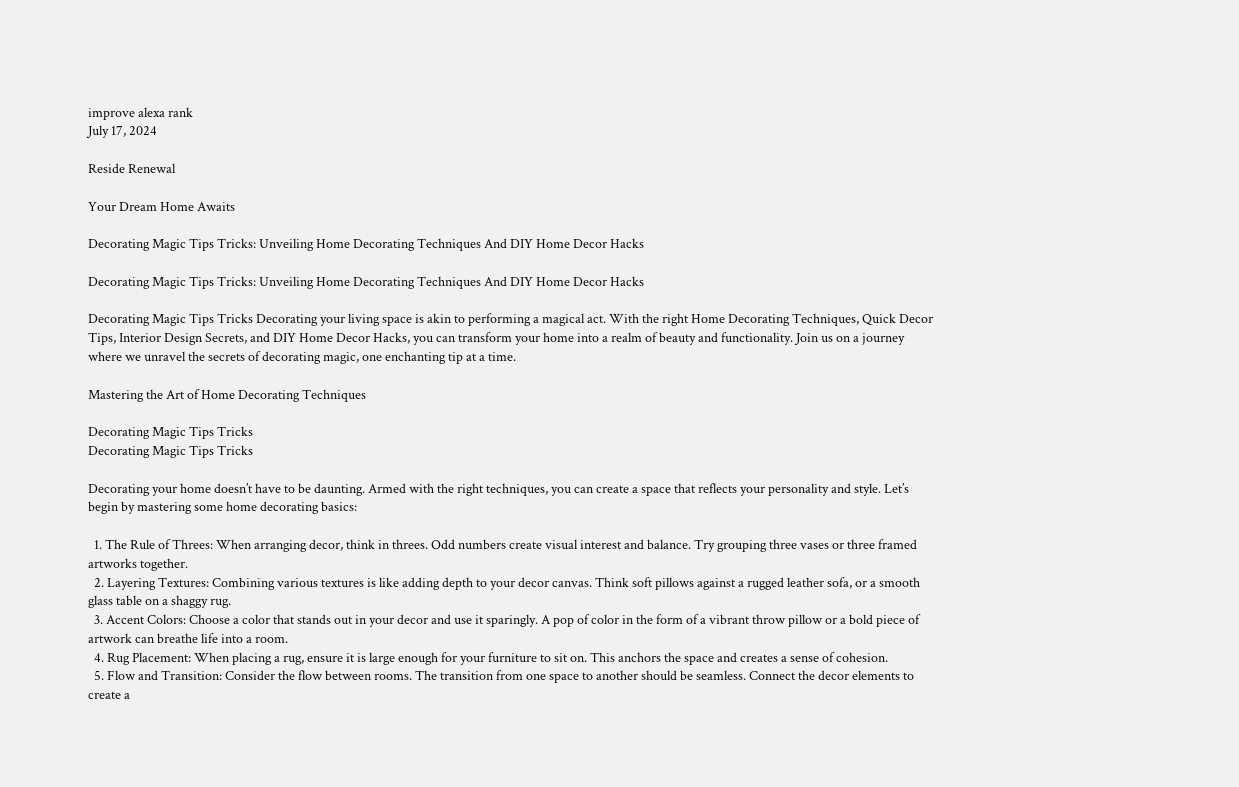improve alexa rank
July 17, 2024

Reside Renewal

Your Dream Home Awaits

Decorating Magic Tips Tricks: Unveiling Home Decorating Techniques And DIY Home Decor Hacks

Decorating Magic Tips Tricks: Unveiling Home Decorating Techniques And DIY Home Decor Hacks

Decorating Magic Tips Tricks Decorating your living space is akin to performing a magical act. With the right Home Decorating Techniques, Quick Decor Tips, Interior Design Secrets, and DIY Home Decor Hacks, you can transform your home into a realm of beauty and functionality. Join us on a journey where we unravel the secrets of decorating magic, one enchanting tip at a time.

Mastering the Art of Home Decorating Techniques

Decorating Magic Tips Tricks
Decorating Magic Tips Tricks

Decorating your home doesn’t have to be daunting. Armed with the right techniques, you can create a space that reflects your personality and style. Let’s begin by mastering some home decorating basics:

  1. The Rule of Threes: When arranging decor, think in threes. Odd numbers create visual interest and balance. Try grouping three vases or three framed artworks together.
  2. Layering Textures: Combining various textures is like adding depth to your decor canvas. Think soft pillows against a rugged leather sofa, or a smooth glass table on a shaggy rug.
  3. Accent Colors: Choose a color that stands out in your decor and use it sparingly. A pop of color in the form of a vibrant throw pillow or a bold piece of artwork can breathe life into a room.
  4. Rug Placement: When placing a rug, ensure it is large enough for your furniture to sit on. This anchors the space and creates a sense of cohesion.
  5. Flow and Transition: Consider the flow between rooms. The transition from one space to another should be seamless. Connect the decor elements to create a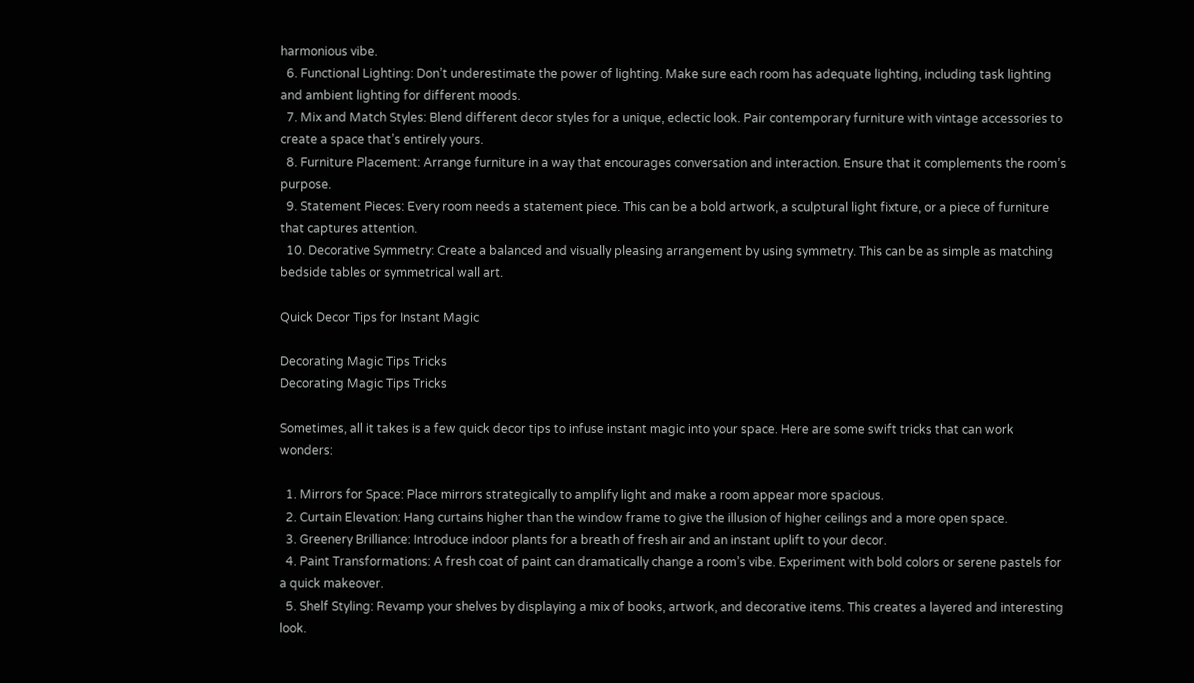harmonious vibe.
  6. Functional Lighting: Don’t underestimate the power of lighting. Make sure each room has adequate lighting, including task lighting and ambient lighting for different moods.
  7. Mix and Match Styles: Blend different decor styles for a unique, eclectic look. Pair contemporary furniture with vintage accessories to create a space that’s entirely yours.
  8. Furniture Placement: Arrange furniture in a way that encourages conversation and interaction. Ensure that it complements the room’s purpose.
  9. Statement Pieces: Every room needs a statement piece. This can be a bold artwork, a sculptural light fixture, or a piece of furniture that captures attention.
  10. Decorative Symmetry: Create a balanced and visually pleasing arrangement by using symmetry. This can be as simple as matching bedside tables or symmetrical wall art.

Quick Decor Tips for Instant Magic

Decorating Magic Tips Tricks
Decorating Magic Tips Tricks

Sometimes, all it takes is a few quick decor tips to infuse instant magic into your space. Here are some swift tricks that can work wonders:

  1. Mirrors for Space: Place mirrors strategically to amplify light and make a room appear more spacious.
  2. Curtain Elevation: Hang curtains higher than the window frame to give the illusion of higher ceilings and a more open space.
  3. Greenery Brilliance: Introduce indoor plants for a breath of fresh air and an instant uplift to your decor.
  4. Paint Transformations: A fresh coat of paint can dramatically change a room’s vibe. Experiment with bold colors or serene pastels for a quick makeover.
  5. Shelf Styling: Revamp your shelves by displaying a mix of books, artwork, and decorative items. This creates a layered and interesting look.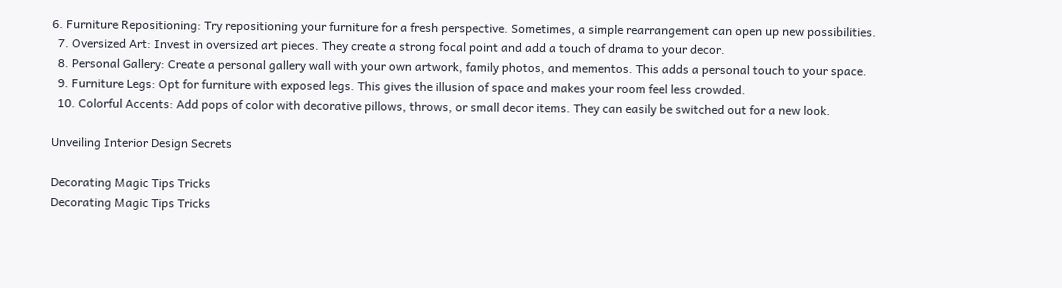6. Furniture Repositioning: Try repositioning your furniture for a fresh perspective. Sometimes, a simple rearrangement can open up new possibilities.
  7. Oversized Art: Invest in oversized art pieces. They create a strong focal point and add a touch of drama to your decor.
  8. Personal Gallery: Create a personal gallery wall with your own artwork, family photos, and mementos. This adds a personal touch to your space.
  9. Furniture Legs: Opt for furniture with exposed legs. This gives the illusion of space and makes your room feel less crowded.
  10. Colorful Accents: Add pops of color with decorative pillows, throws, or small decor items. They can easily be switched out for a new look.

Unveiling Interior Design Secrets

Decorating Magic Tips Tricks
Decorating Magic Tips Tricks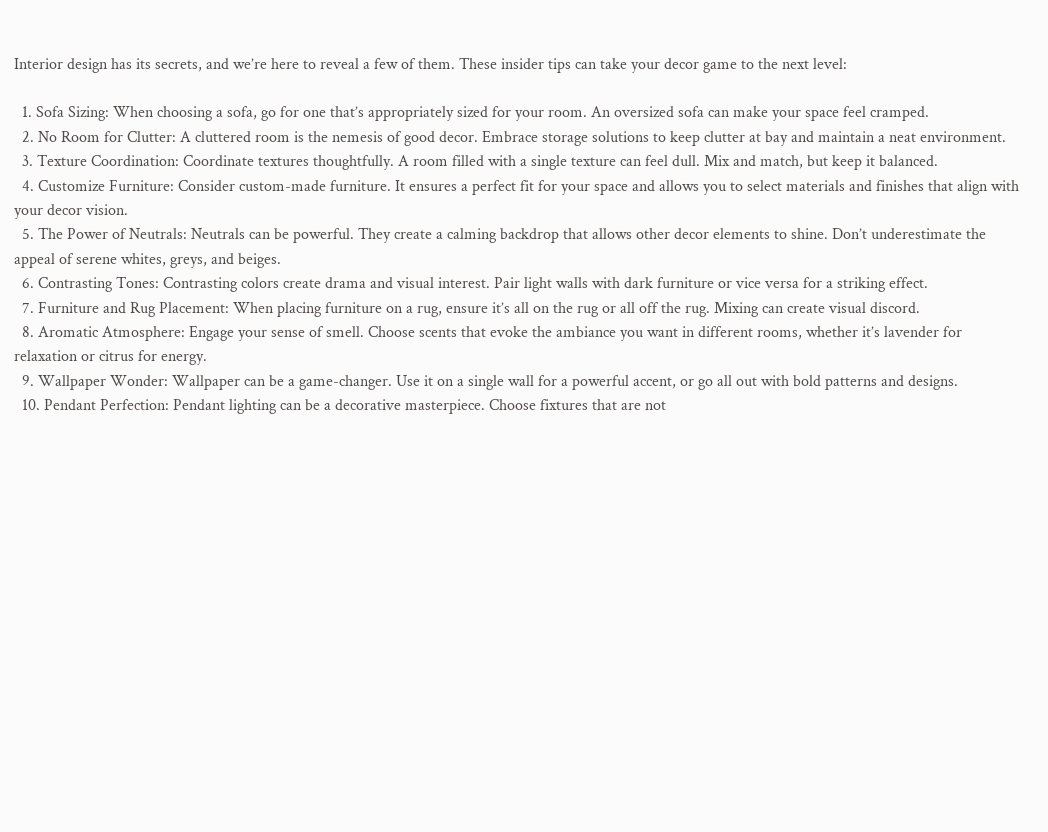Interior design has its secrets, and we’re here to reveal a few of them. These insider tips can take your decor game to the next level:

  1. Sofa Sizing: When choosing a sofa, go for one that’s appropriately sized for your room. An oversized sofa can make your space feel cramped.
  2. No Room for Clutter: A cluttered room is the nemesis of good decor. Embrace storage solutions to keep clutter at bay and maintain a neat environment.
  3. Texture Coordination: Coordinate textures thoughtfully. A room filled with a single texture can feel dull. Mix and match, but keep it balanced.
  4. Customize Furniture: Consider custom-made furniture. It ensures a perfect fit for your space and allows you to select materials and finishes that align with your decor vision.
  5. The Power of Neutrals: Neutrals can be powerful. They create a calming backdrop that allows other decor elements to shine. Don’t underestimate the appeal of serene whites, greys, and beiges.
  6. Contrasting Tones: Contrasting colors create drama and visual interest. Pair light walls with dark furniture or vice versa for a striking effect.
  7. Furniture and Rug Placement: When placing furniture on a rug, ensure it’s all on the rug or all off the rug. Mixing can create visual discord.
  8. Aromatic Atmosphere: Engage your sense of smell. Choose scents that evoke the ambiance you want in different rooms, whether it’s lavender for relaxation or citrus for energy.
  9. Wallpaper Wonder: Wallpaper can be a game-changer. Use it on a single wall for a powerful accent, or go all out with bold patterns and designs.
  10. Pendant Perfection: Pendant lighting can be a decorative masterpiece. Choose fixtures that are not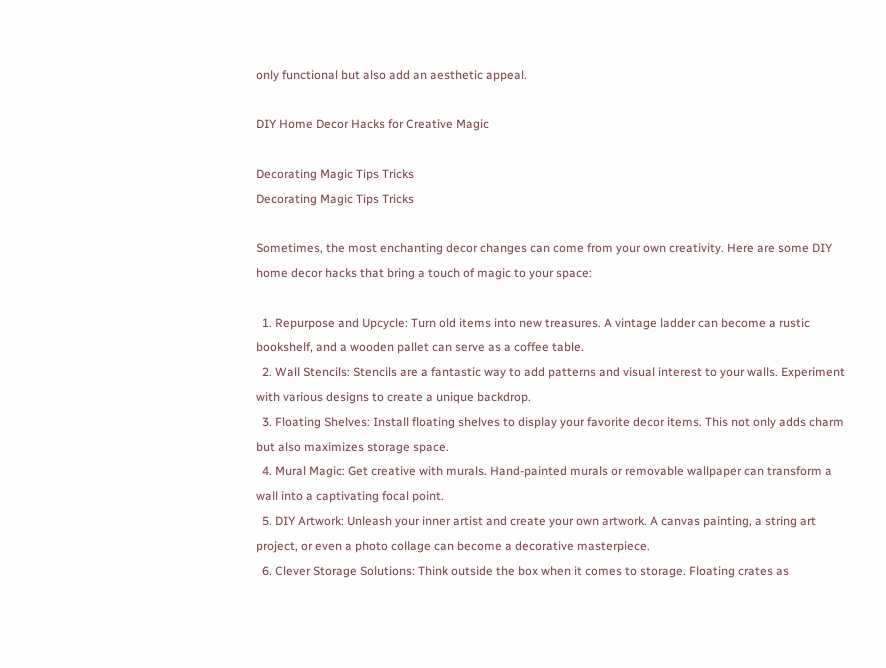only functional but also add an aesthetic appeal.

DIY Home Decor Hacks for Creative Magic

Decorating Magic Tips Tricks
Decorating Magic Tips Tricks

Sometimes, the most enchanting decor changes can come from your own creativity. Here are some DIY home decor hacks that bring a touch of magic to your space:

  1. Repurpose and Upcycle: Turn old items into new treasures. A vintage ladder can become a rustic bookshelf, and a wooden pallet can serve as a coffee table.
  2. Wall Stencils: Stencils are a fantastic way to add patterns and visual interest to your walls. Experiment with various designs to create a unique backdrop.
  3. Floating Shelves: Install floating shelves to display your favorite decor items. This not only adds charm but also maximizes storage space.
  4. Mural Magic: Get creative with murals. Hand-painted murals or removable wallpaper can transform a wall into a captivating focal point.
  5. DIY Artwork: Unleash your inner artist and create your own artwork. A canvas painting, a string art project, or even a photo collage can become a decorative masterpiece.
  6. Clever Storage Solutions: Think outside the box when it comes to storage. Floating crates as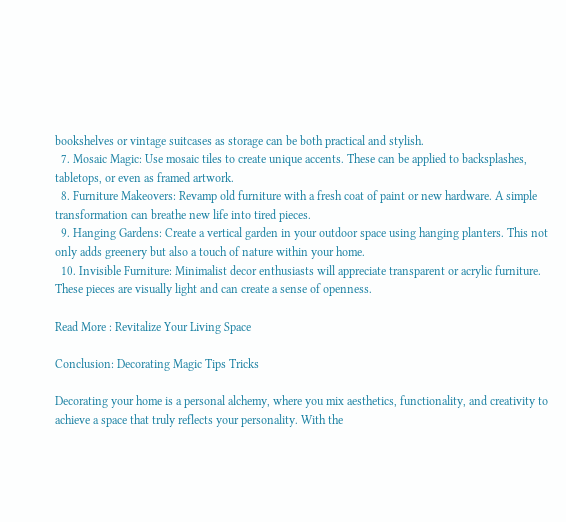bookshelves or vintage suitcases as storage can be both practical and stylish.
  7. Mosaic Magic: Use mosaic tiles to create unique accents. These can be applied to backsplashes, tabletops, or even as framed artwork.
  8. Furniture Makeovers: Revamp old furniture with a fresh coat of paint or new hardware. A simple transformation can breathe new life into tired pieces.
  9. Hanging Gardens: Create a vertical garden in your outdoor space using hanging planters. This not only adds greenery but also a touch of nature within your home.
  10. Invisible Furniture: Minimalist decor enthusiasts will appreciate transparent or acrylic furniture. These pieces are visually light and can create a sense of openness.

Read More : Revitalize Your Living Space

Conclusion: Decorating Magic Tips Tricks

Decorating your home is a personal alchemy, where you mix aesthetics, functionality, and creativity to achieve a space that truly reflects your personality. With the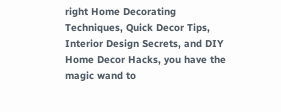right Home Decorating Techniques, Quick Decor Tips, Interior Design Secrets, and DIY Home Decor Hacks, you have the magic wand to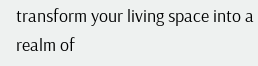transform your living space into a realm of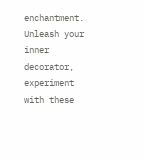enchantment. Unleash your inner decorator, experiment with these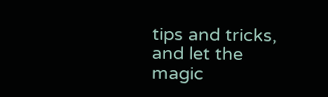tips and tricks, and let the magic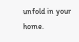unfold in your home.